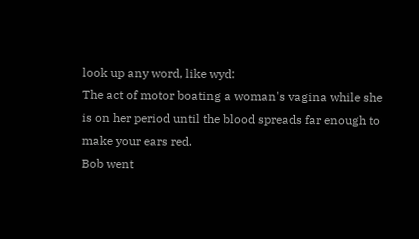look up any word, like wyd:
The act of motor boating a woman's vagina while she is on her period until the blood spreads far enough to make your ears red.
Bob went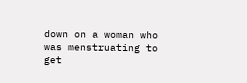down on a woman who was menstruating to get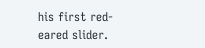his first red-eared slider.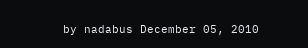by nadabus December 05, 2010